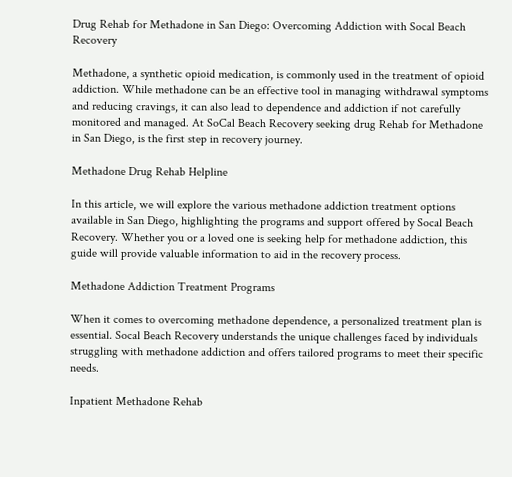Drug Rehab for Methadone in San Diego: Overcoming Addiction with Socal Beach Recovery

Methadone, a synthetic opioid medication, is commonly used in the treatment of opioid addiction. While methadone can be an effective tool in managing withdrawal symptoms and reducing cravings, it can also lead to dependence and addiction if not carefully monitored and managed. At SoCal Beach Recovery seeking drug Rehab for Methadone in San Diego, is the first step in recovery journey.

Methadone Drug Rehab Helpline

In this article, we will explore the various methadone addiction treatment options available in San Diego, highlighting the programs and support offered by Socal Beach Recovery. Whether you or a loved one is seeking help for methadone addiction, this guide will provide valuable information to aid in the recovery process.

Methadone Addiction Treatment Programs

When it comes to overcoming methadone dependence, a personalized treatment plan is essential. Socal Beach Recovery understands the unique challenges faced by individuals struggling with methadone addiction and offers tailored programs to meet their specific needs.

Inpatient Methadone Rehab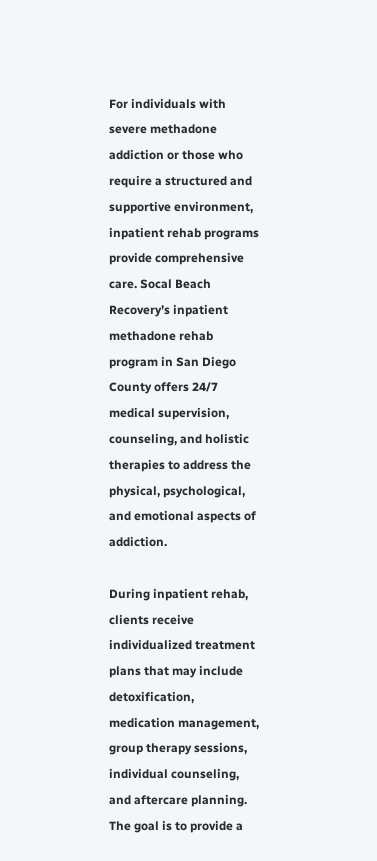For individuals with severe methadone addiction or those who require a structured and supportive environment, inpatient rehab programs provide comprehensive care. Socal Beach Recovery’s inpatient methadone rehab program in San Diego County offers 24/7 medical supervision, counseling, and holistic therapies to address the physical, psychological, and emotional aspects of addiction.

During inpatient rehab, clients receive individualized treatment plans that may include detoxification, medication management, group therapy sessions, individual counseling, and aftercare planning. The goal is to provide a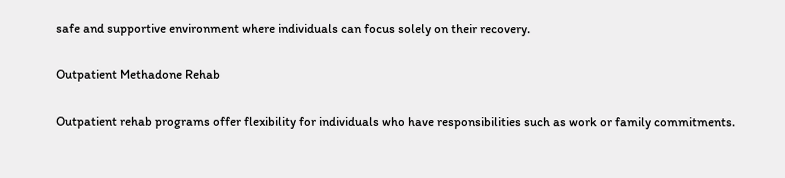safe and supportive environment where individuals can focus solely on their recovery.

Outpatient Methadone Rehab

Outpatient rehab programs offer flexibility for individuals who have responsibilities such as work or family commitments.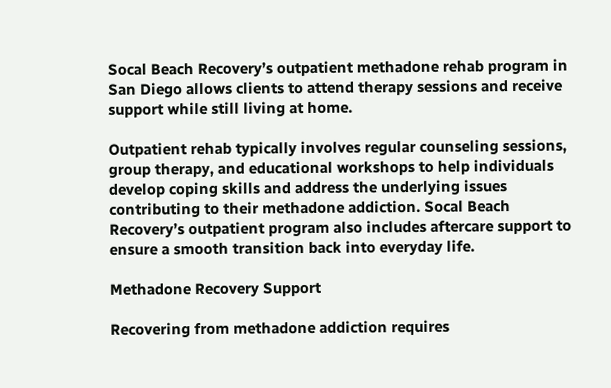Socal Beach Recovery’s outpatient methadone rehab program in San Diego allows clients to attend therapy sessions and receive support while still living at home.

Outpatient rehab typically involves regular counseling sessions, group therapy, and educational workshops to help individuals develop coping skills and address the underlying issues contributing to their methadone addiction. Socal Beach Recovery’s outpatient program also includes aftercare support to ensure a smooth transition back into everyday life.

Methadone Recovery Support

Recovering from methadone addiction requires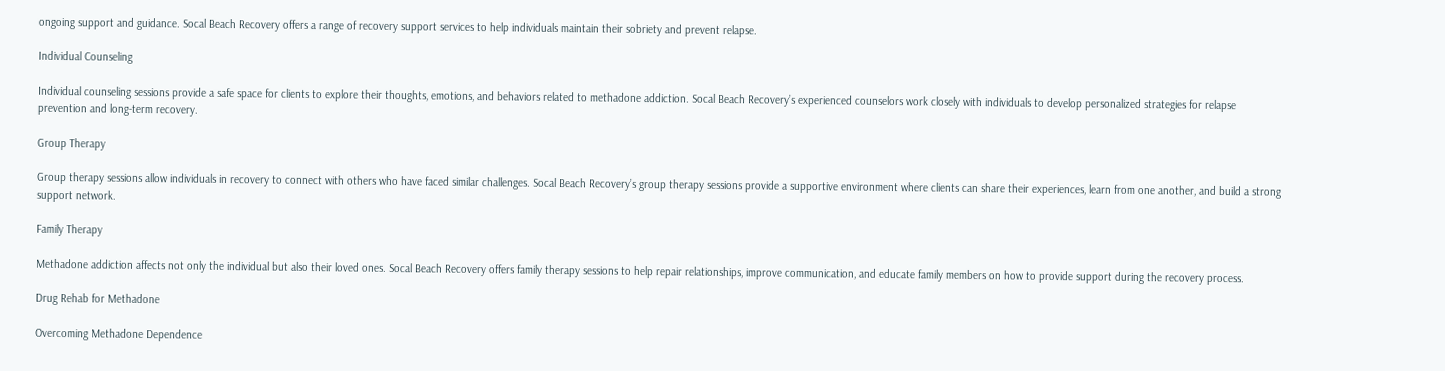ongoing support and guidance. Socal Beach Recovery offers a range of recovery support services to help individuals maintain their sobriety and prevent relapse.

Individual Counseling

Individual counseling sessions provide a safe space for clients to explore their thoughts, emotions, and behaviors related to methadone addiction. Socal Beach Recovery’s experienced counselors work closely with individuals to develop personalized strategies for relapse prevention and long-term recovery.

Group Therapy

Group therapy sessions allow individuals in recovery to connect with others who have faced similar challenges. Socal Beach Recovery’s group therapy sessions provide a supportive environment where clients can share their experiences, learn from one another, and build a strong support network.

Family Therapy

Methadone addiction affects not only the individual but also their loved ones. Socal Beach Recovery offers family therapy sessions to help repair relationships, improve communication, and educate family members on how to provide support during the recovery process.

Drug Rehab for Methadone

Overcoming Methadone Dependence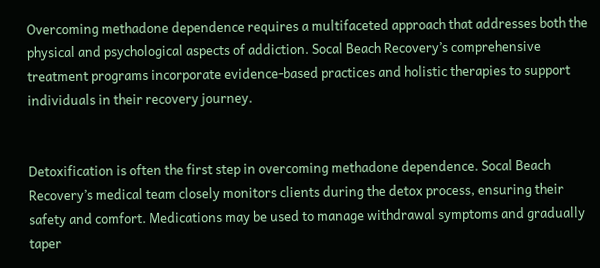Overcoming methadone dependence requires a multifaceted approach that addresses both the physical and psychological aspects of addiction. Socal Beach Recovery’s comprehensive treatment programs incorporate evidence-based practices and holistic therapies to support individuals in their recovery journey.


Detoxification is often the first step in overcoming methadone dependence. Socal Beach Recovery’s medical team closely monitors clients during the detox process, ensuring their safety and comfort. Medications may be used to manage withdrawal symptoms and gradually taper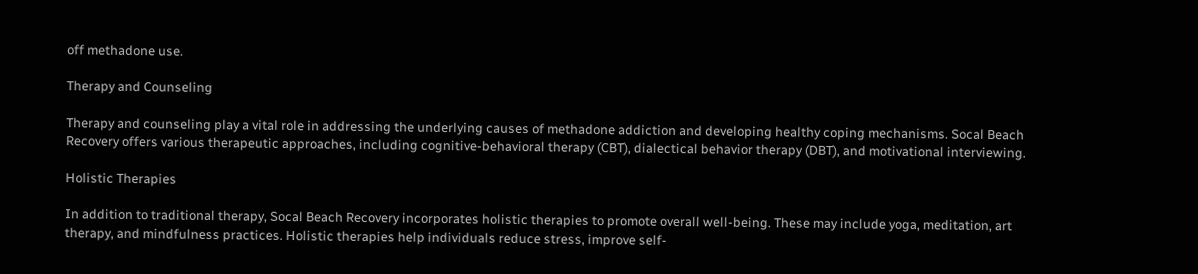off methadone use.

Therapy and Counseling

Therapy and counseling play a vital role in addressing the underlying causes of methadone addiction and developing healthy coping mechanisms. Socal Beach Recovery offers various therapeutic approaches, including cognitive-behavioral therapy (CBT), dialectical behavior therapy (DBT), and motivational interviewing.

Holistic Therapies

In addition to traditional therapy, Socal Beach Recovery incorporates holistic therapies to promote overall well-being. These may include yoga, meditation, art therapy, and mindfulness practices. Holistic therapies help individuals reduce stress, improve self-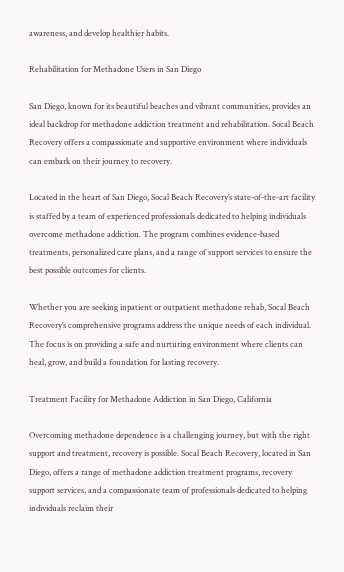awareness, and develop healthier habits.

Rehabilitation for Methadone Users in San Diego

San Diego, known for its beautiful beaches and vibrant communities, provides an ideal backdrop for methadone addiction treatment and rehabilitation. Socal Beach Recovery offers a compassionate and supportive environment where individuals can embark on their journey to recovery.

Located in the heart of San Diego, Socal Beach Recovery’s state-of-the-art facility is staffed by a team of experienced professionals dedicated to helping individuals overcome methadone addiction. The program combines evidence-based treatments, personalized care plans, and a range of support services to ensure the best possible outcomes for clients.

Whether you are seeking inpatient or outpatient methadone rehab, Socal Beach Recovery’s comprehensive programs address the unique needs of each individual. The focus is on providing a safe and nurturing environment where clients can heal, grow, and build a foundation for lasting recovery.

Treatment Facility for Methadone Addiction in San Diego, California

Overcoming methadone dependence is a challenging journey, but with the right support and treatment, recovery is possible. Socal Beach Recovery, located in San Diego, offers a range of methadone addiction treatment programs, recovery support services, and a compassionate team of professionals dedicated to helping individuals reclaim their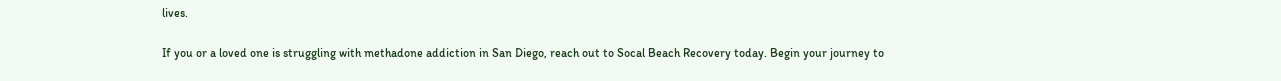lives.

If you or a loved one is struggling with methadone addiction in San Diego, reach out to Socal Beach Recovery today. Begin your journey to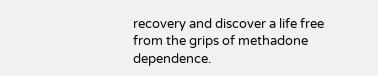recovery and discover a life free from the grips of methadone dependence.